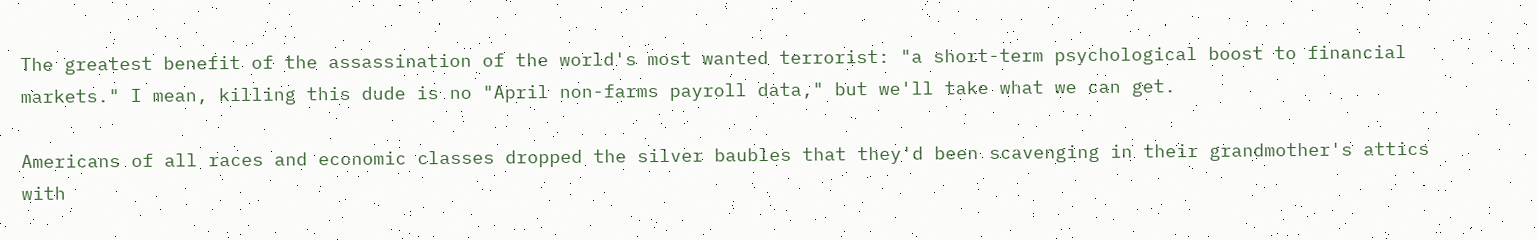The greatest benefit of the assassination of the world's most wanted terrorist: "a short-term psychological boost to financial markets." I mean, killing this dude is no "April non-farms payroll data," but we'll take what we can get.

Americans of all races and economic classes dropped the silver baubles that they'd been scavenging in their grandmother's attics with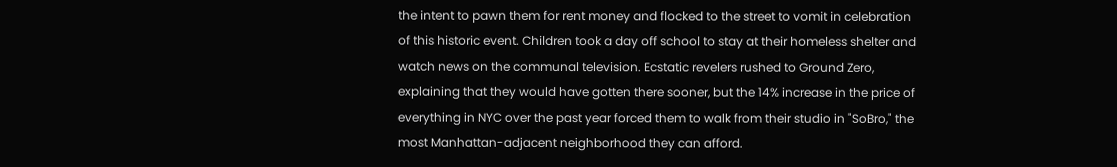the intent to pawn them for rent money and flocked to the street to vomit in celebration of this historic event. Children took a day off school to stay at their homeless shelter and watch news on the communal television. Ecstatic revelers rushed to Ground Zero, explaining that they would have gotten there sooner, but the 14% increase in the price of everything in NYC over the past year forced them to walk from their studio in "SoBro," the most Manhattan-adjacent neighborhood they can afford.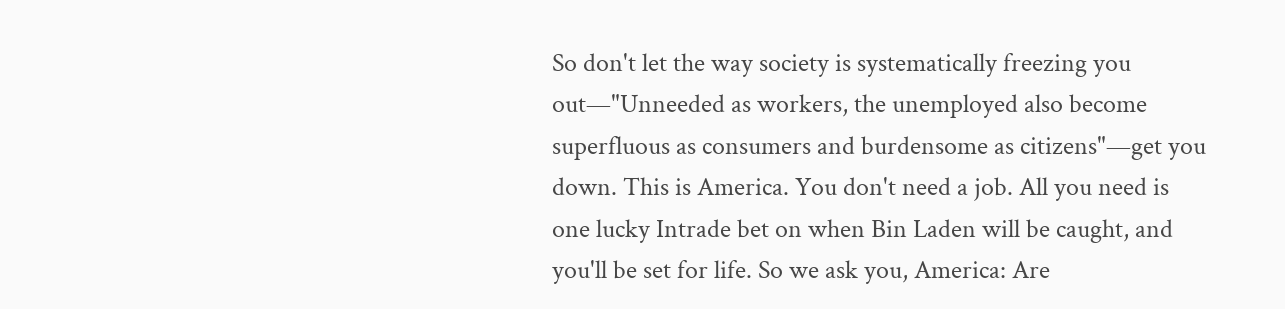So don't let the way society is systematically freezing you out—"Unneeded as workers, the unemployed also become superfluous as consumers and burdensome as citizens"—get you down. This is America. You don't need a job. All you need is one lucky Intrade bet on when Bin Laden will be caught, and you'll be set for life. So we ask you, America: Are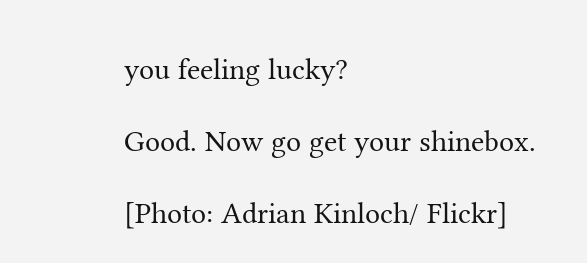you feeling lucky?

Good. Now go get your shinebox.

[Photo: Adrian Kinloch/ Flickr]